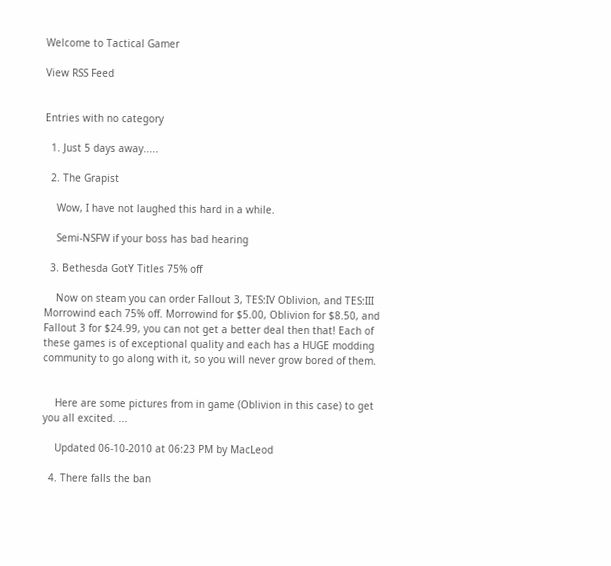Welcome to Tactical Gamer

View RSS Feed


Entries with no category

  1. Just 5 days away.....

  2. The Grapist

    Wow, I have not laughed this hard in a while.

    Semi-NSFW if your boss has bad hearing

  3. Bethesda GotY Titles 75% off

    Now on steam you can order Fallout 3, TES:IV Oblivion, and TES:III Morrowind each 75% off. Morrowind for $5.00, Oblivion for $8.50, and Fallout 3 for $24.99, you can not get a better deal then that! Each of these games is of exceptional quality and each has a HUGE modding community to go along with it, so you will never grow bored of them.


    Here are some pictures from in game (Oblivion in this case) to get you all excited. ...

    Updated 06-10-2010 at 06:23 PM by MacLeod

  4. There falls the ban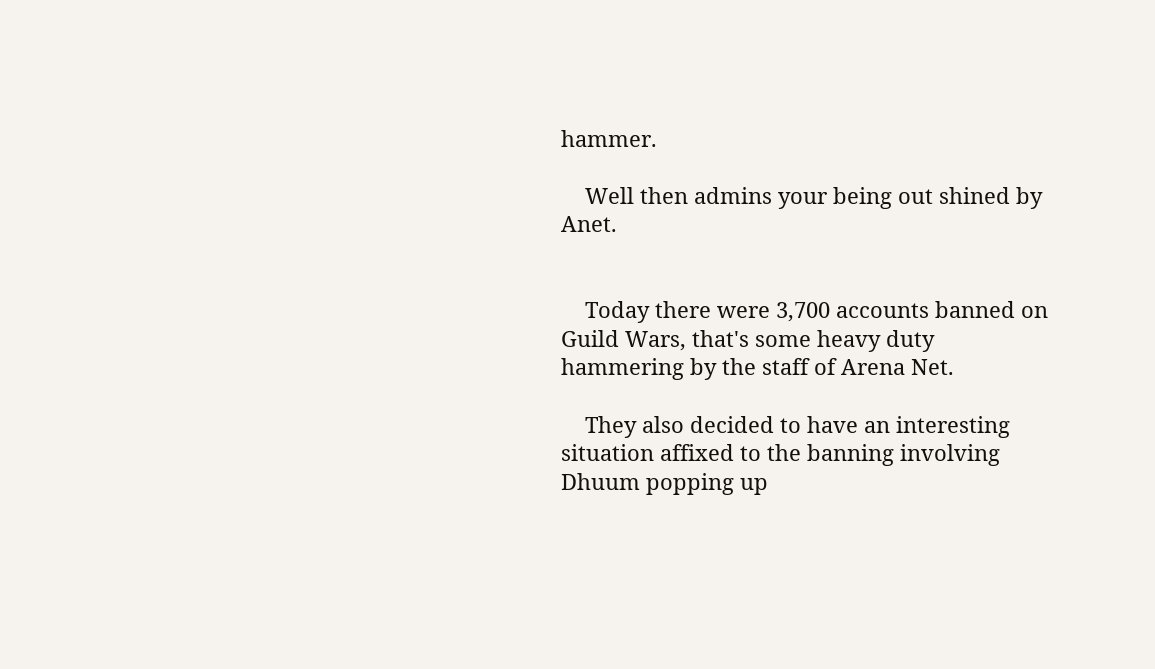hammer.

    Well then admins your being out shined by Anet.


    Today there were 3,700 accounts banned on Guild Wars, that's some heavy duty hammering by the staff of Arena Net.

    They also decided to have an interesting situation affixed to the banning involving Dhuum popping up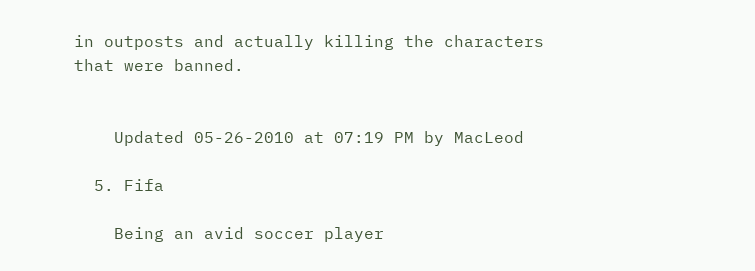in outposts and actually killing the characters that were banned.


    Updated 05-26-2010 at 07:19 PM by MacLeod

  5. Fifa

    Being an avid soccer player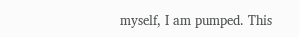myself, I am pumped. This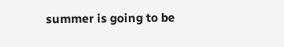summer is going to be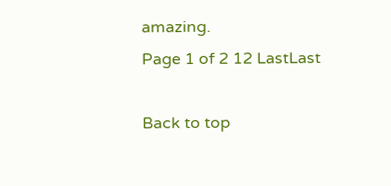amazing.
Page 1 of 2 12 LastLast

Back to top